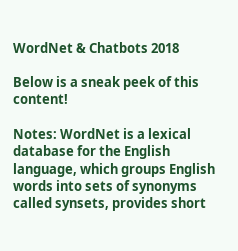WordNet & Chatbots 2018

Below is a sneak peek of this content!

Notes: WordNet is a lexical database for the English language, which groups English words into sets of synonyms called synsets, provides short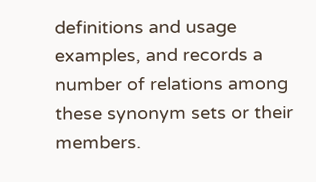definitions and usage examples, and records a number of relations among these synonym sets or their members.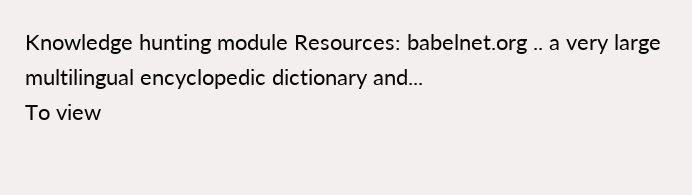Knowledge hunting module Resources: babelnet.org .. a very large multilingual encyclopedic dictionary and...
To view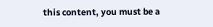this content, you must be a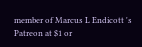member of Marcus L Endicott 's Patreon at $1 or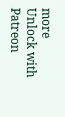more
Unlock with Patreon